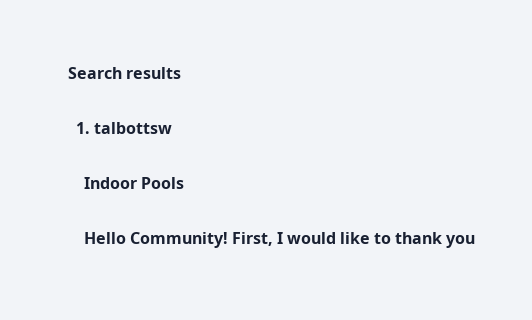Search results

  1. talbottsw

    Indoor Pools

    Hello Community! First, I would like to thank you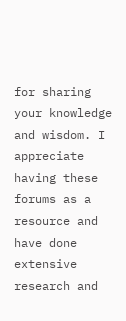for sharing your knowledge and wisdom. I appreciate having these forums as a resource and have done extensive research and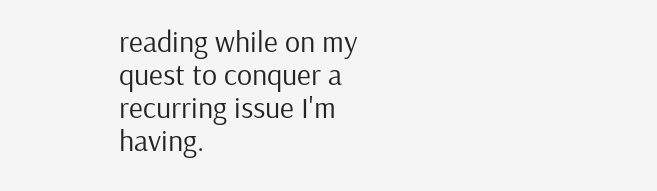reading while on my quest to conquer a recurring issue I'm having.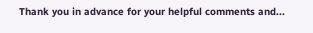Thank you in advance for your helpful comments and...